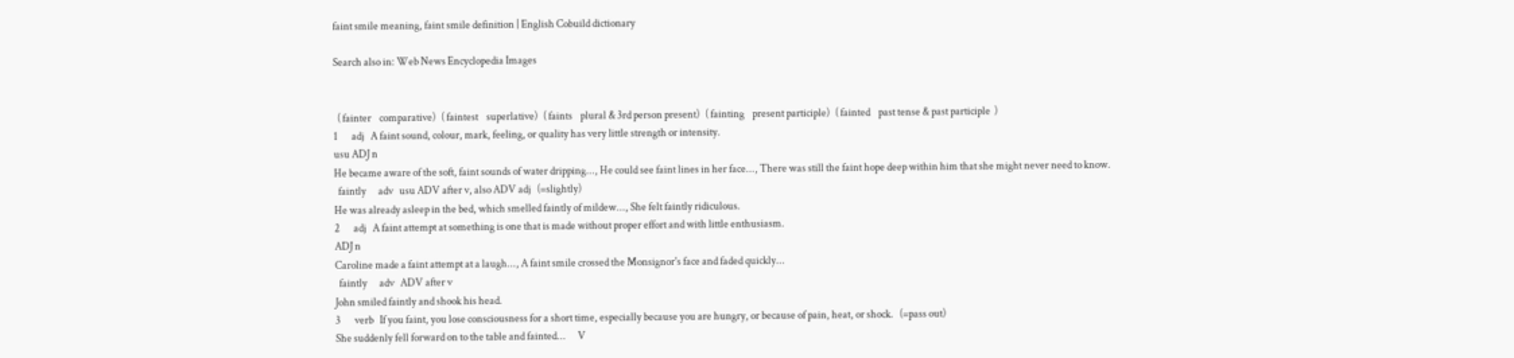faint smile meaning, faint smile definition | English Cobuild dictionary

Search also in: Web News Encyclopedia Images


  ( fainter    comparative)   ( faintest    superlative)   ( faints    plural & 3rd person present)   ( fainting    present participle)   ( fainted    past tense & past participle  )
1       adj   A faint sound, colour, mark, feeling, or quality has very little strength or intensity.
usu ADJ n
He became aware of the soft, faint sounds of water dripping..., He could see faint lines in her face..., There was still the faint hope deep within him that she might never need to know.
  faintly      adv   usu ADV after v, also ADV adj   (=slightly)
He was already asleep in the bed, which smelled faintly of mildew..., She felt faintly ridiculous.
2       adj   A faint attempt at something is one that is made without proper effort and with little enthusiasm.
ADJ n
Caroline made a faint attempt at a laugh..., A faint smile crossed the Monsignor's face and faded quickly...
  faintly      adv   ADV after v
John smiled faintly and shook his head.
3       verb   If you faint, you lose consciousness for a short time, especially because you are hungry, or because of pain, heat, or shock.   (=pass out)
She suddenly fell forward on to the table and fainted...      V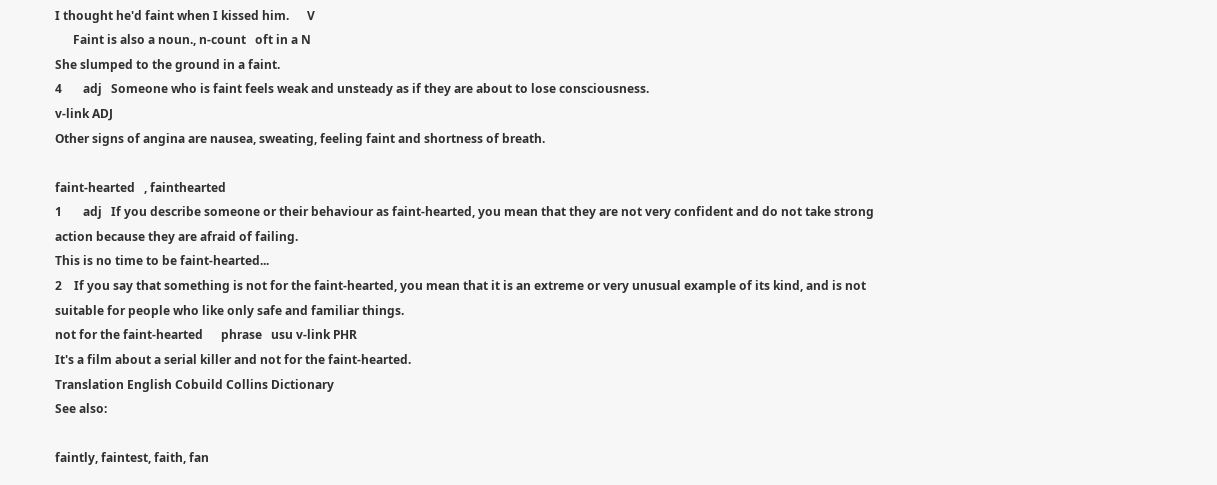I thought he'd faint when I kissed him.      V
      Faint is also a noun., n-count   oft in a N
She slumped to the ground in a faint.
4       adj   Someone who is faint feels weak and unsteady as if they are about to lose consciousness.
v-link ADJ
Other signs of angina are nausea, sweating, feeling faint and shortness of breath.

faint-hearted   , fainthearted
1       adj   If you describe someone or their behaviour as faint-hearted, you mean that they are not very confident and do not take strong action because they are afraid of failing.
This is no time to be faint-hearted...
2    If you say that something is not for the faint-hearted, you mean that it is an extreme or very unusual example of its kind, and is not suitable for people who like only safe and familiar things.
not for the faint-hearted      phrase   usu v-link PHR
It's a film about a serial killer and not for the faint-hearted.
Translation English Cobuild Collins Dictionary
See also:

faintly, faintest, faith, fan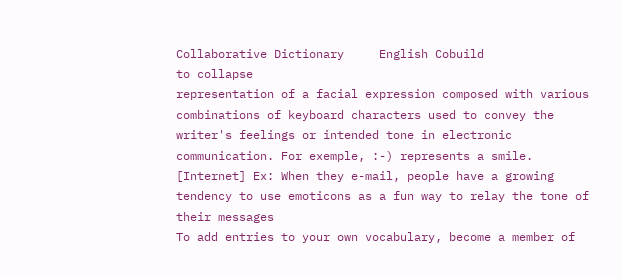Collaborative Dictionary     English Cobuild
to collapse
representation of a facial expression composed with various combinations of keyboard characters used to convey the writer's feelings or intended tone in electronic communication. For exemple, :-) represents a smile.
[Internet] Ex: When they e-mail, people have a growing tendency to use emoticons as a fun way to relay the tone of their messages
To add entries to your own vocabulary, become a member of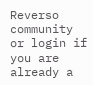Reverso community or login if you are already a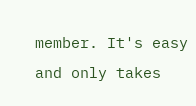member. It's easy and only takes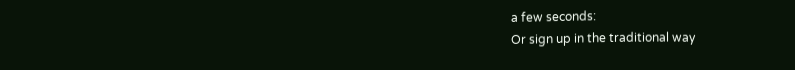a few seconds:
Or sign up in the traditional way